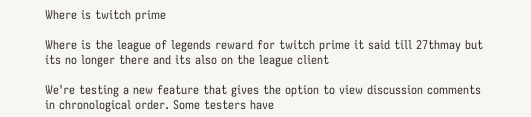Where is twitch prime

Where is the league of legends reward for twitch prime it said till 27thmay but its no longer there and its also on the league client

We're testing a new feature that gives the option to view discussion comments in chronological order. Some testers have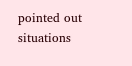pointed out situations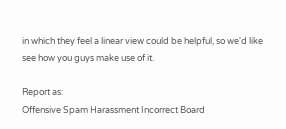in which they feel a linear view could be helpful, so we'd like see how you guys make use of it.

Report as:
Offensive Spam Harassment Incorrect Board